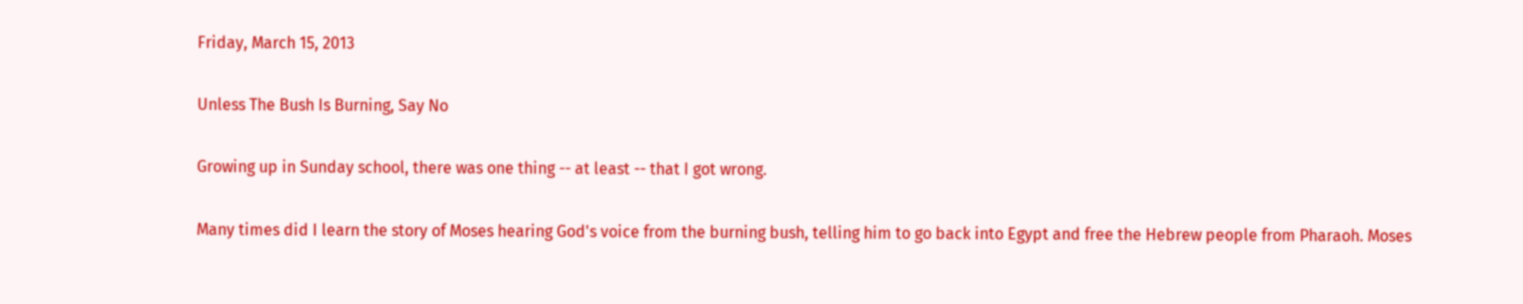Friday, March 15, 2013

Unless The Bush Is Burning, Say No

Growing up in Sunday school, there was one thing -- at least -- that I got wrong.

Many times did I learn the story of Moses hearing God's voice from the burning bush, telling him to go back into Egypt and free the Hebrew people from Pharaoh. Moses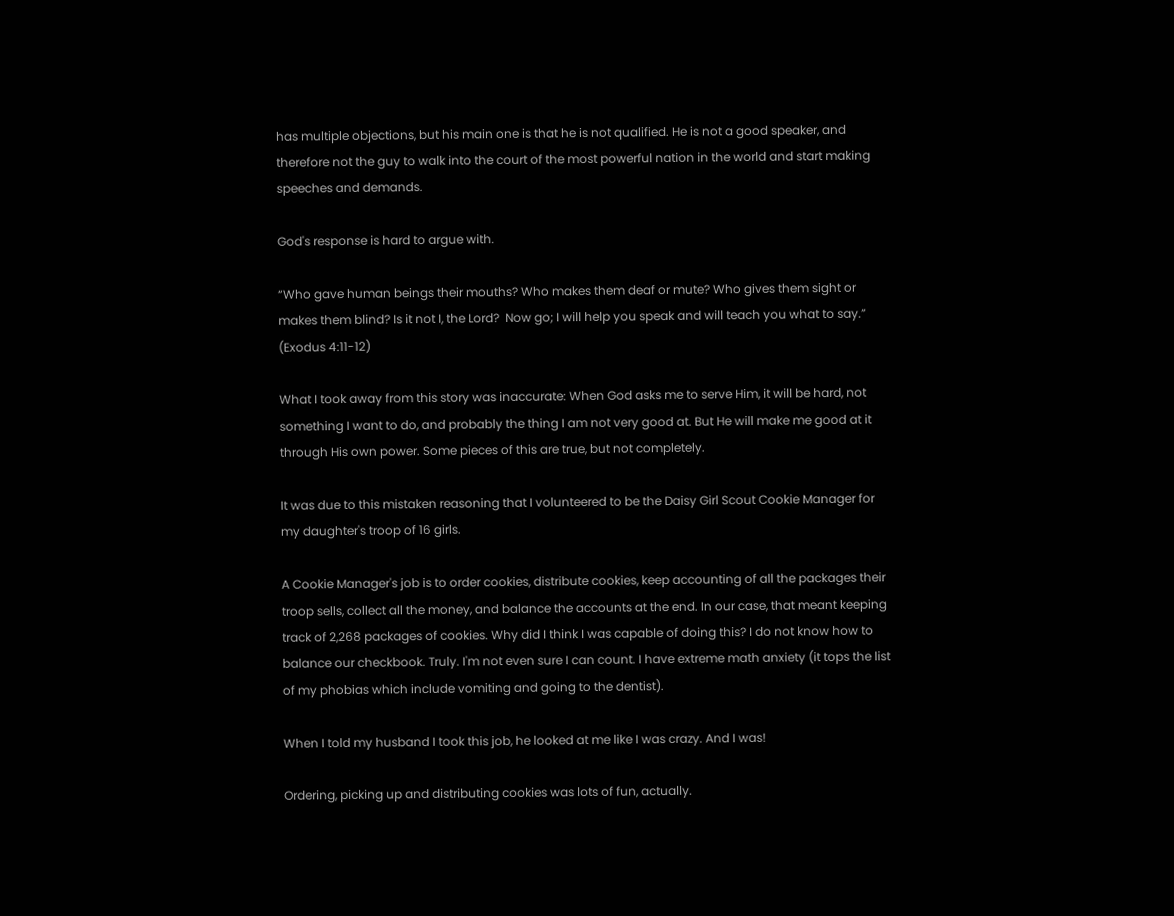has multiple objections, but his main one is that he is not qualified. He is not a good speaker, and therefore not the guy to walk into the court of the most powerful nation in the world and start making speeches and demands.

God's response is hard to argue with.

“Who gave human beings their mouths? Who makes them deaf or mute? Who gives them sight or makes them blind? Is it not I, the Lord?  Now go; I will help you speak and will teach you what to say.” (Exodus 4:11-12)

What I took away from this story was inaccurate: When God asks me to serve Him, it will be hard, not something I want to do, and probably the thing I am not very good at. But He will make me good at it through His own power. Some pieces of this are true, but not completely.

It was due to this mistaken reasoning that I volunteered to be the Daisy Girl Scout Cookie Manager for my daughter's troop of 16 girls.

A Cookie Manager's job is to order cookies, distribute cookies, keep accounting of all the packages their troop sells, collect all the money, and balance the accounts at the end. In our case, that meant keeping track of 2,268 packages of cookies. Why did I think I was capable of doing this? I do not know how to balance our checkbook. Truly. I'm not even sure I can count. I have extreme math anxiety (it tops the list of my phobias which include vomiting and going to the dentist).

When I told my husband I took this job, he looked at me like I was crazy. And I was!

Ordering, picking up and distributing cookies was lots of fun, actually.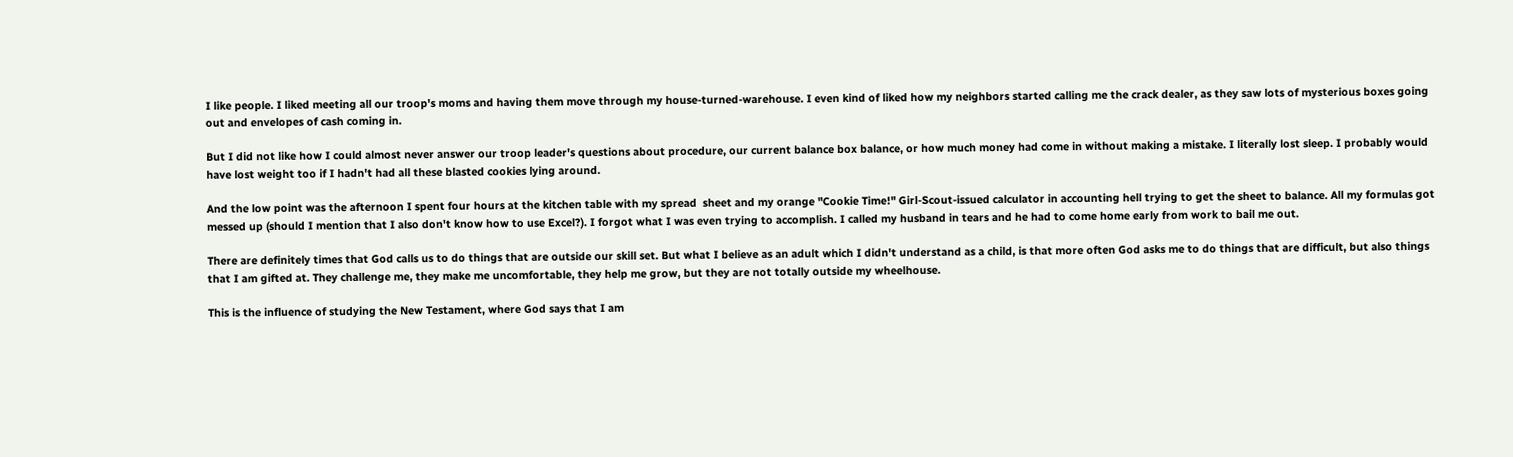I like people. I liked meeting all our troop's moms and having them move through my house-turned-warehouse. I even kind of liked how my neighbors started calling me the crack dealer, as they saw lots of mysterious boxes going out and envelopes of cash coming in.

But I did not like how I could almost never answer our troop leader's questions about procedure, our current balance box balance, or how much money had come in without making a mistake. I literally lost sleep. I probably would have lost weight too if I hadn't had all these blasted cookies lying around.

And the low point was the afternoon I spent four hours at the kitchen table with my spread  sheet and my orange "Cookie Time!" Girl-Scout-issued calculator in accounting hell trying to get the sheet to balance. All my formulas got messed up (should I mention that I also don't know how to use Excel?). I forgot what I was even trying to accomplish. I called my husband in tears and he had to come home early from work to bail me out.

There are definitely times that God calls us to do things that are outside our skill set. But what I believe as an adult which I didn't understand as a child, is that more often God asks me to do things that are difficult, but also things that I am gifted at. They challenge me, they make me uncomfortable, they help me grow, but they are not totally outside my wheelhouse.

This is the influence of studying the New Testament, where God says that I am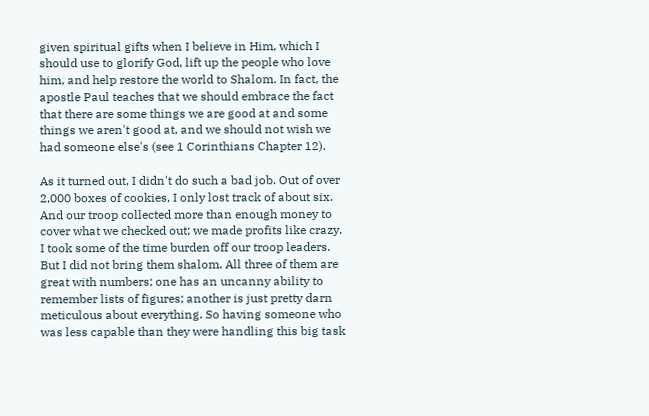given spiritual gifts when I believe in Him, which I should use to glorify God, lift up the people who love him, and help restore the world to Shalom. In fact, the apostle Paul teaches that we should embrace the fact that there are some things we are good at and some things we aren't good at, and we should not wish we had someone else's (see 1 Corinthians Chapter 12).

As it turned out, I didn't do such a bad job. Out of over 2,000 boxes of cookies, I only lost track of about six. And our troop collected more than enough money to cover what we checked out; we made profits like crazy.  I took some of the time burden off our troop leaders. But I did not bring them shalom. All three of them are great with numbers; one has an uncanny ability to remember lists of figures; another is just pretty darn meticulous about everything. So having someone who was less capable than they were handling this big task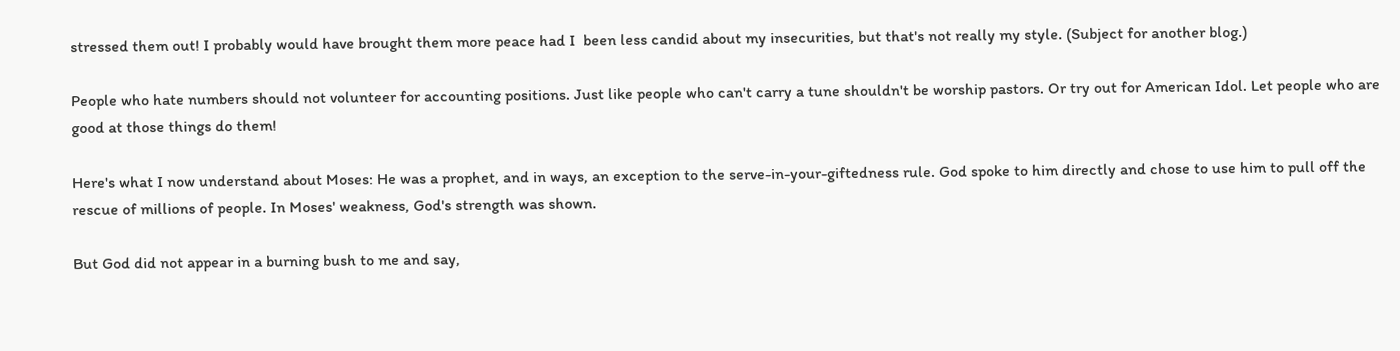stressed them out! I probably would have brought them more peace had I  been less candid about my insecurities, but that's not really my style. (Subject for another blog.)

People who hate numbers should not volunteer for accounting positions. Just like people who can't carry a tune shouldn't be worship pastors. Or try out for American Idol. Let people who are good at those things do them!

Here's what I now understand about Moses: He was a prophet, and in ways, an exception to the serve-in-your-giftedness rule. God spoke to him directly and chose to use him to pull off the rescue of millions of people. In Moses' weakness, God's strength was shown.

But God did not appear in a burning bush to me and say,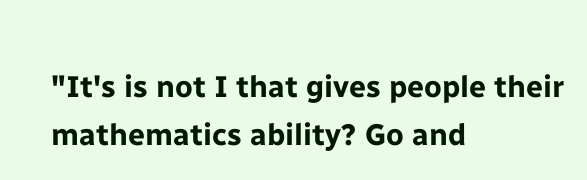"It's is not I that gives people their mathematics ability? Go and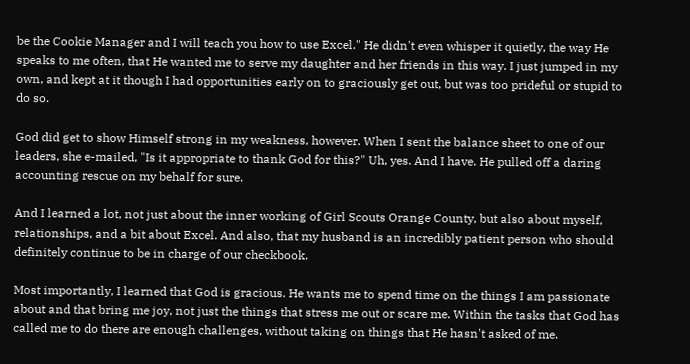be the Cookie Manager and I will teach you how to use Excel." He didn't even whisper it quietly, the way He speaks to me often, that He wanted me to serve my daughter and her friends in this way. I just jumped in my own, and kept at it though I had opportunities early on to graciously get out, but was too prideful or stupid to do so.

God did get to show Himself strong in my weakness, however. When I sent the balance sheet to one of our leaders, she e-mailed, "Is it appropriate to thank God for this?" Uh, yes. And I have. He pulled off a daring accounting rescue on my behalf for sure.

And I learned a lot, not just about the inner working of Girl Scouts Orange County, but also about myself, relationships, and a bit about Excel. And also, that my husband is an incredibly patient person who should definitely continue to be in charge of our checkbook.

Most importantly, I learned that God is gracious. He wants me to spend time on the things I am passionate about and that bring me joy, not just the things that stress me out or scare me. Within the tasks that God has called me to do there are enough challenges, without taking on things that He hasn't asked of me.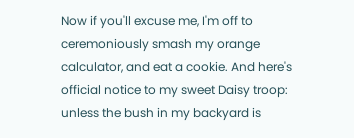Now if you'll excuse me, I'm off to ceremoniously smash my orange calculator, and eat a cookie. And here's official notice to my sweet Daisy troop: unless the bush in my backyard is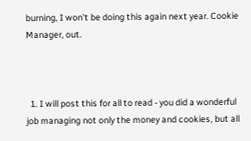burning, I won't be doing this again next year. Cookie Manager, out.



  1. I will post this for all to read - you did a wonderful job managing not only the money and cookies, but all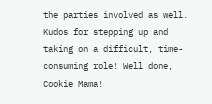the parties involved as well. Kudos for stepping up and taking on a difficult, time-consuming role! Well done, Cookie Mama!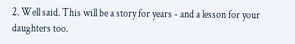2. Well said. This will be a story for years - and a lesson for your daughters too.